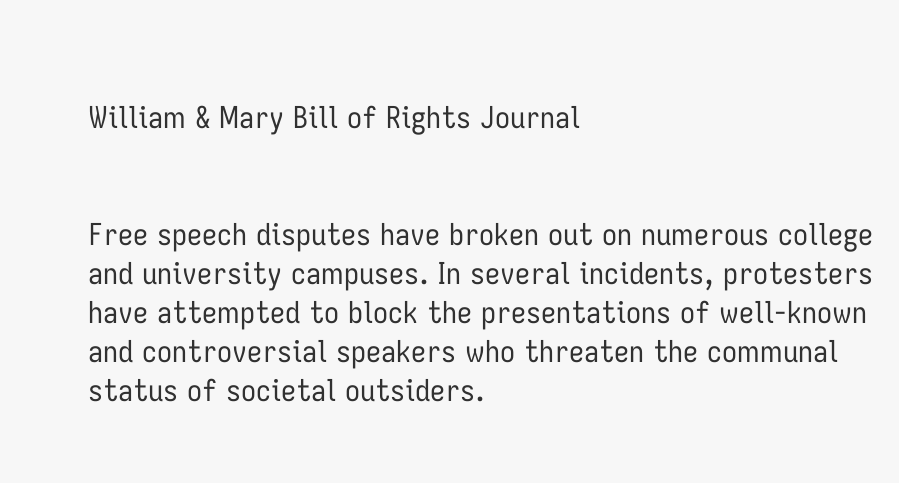William & Mary Bill of Rights Journal


Free speech disputes have broken out on numerous college and university campuses. In several incidents, protesters have attempted to block the presentations of well-known and controversial speakers who threaten the communal status of societal outsiders.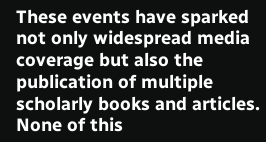These events have sparked not only widespread media coverage but also the publication of multiple scholarly books and articles. None of this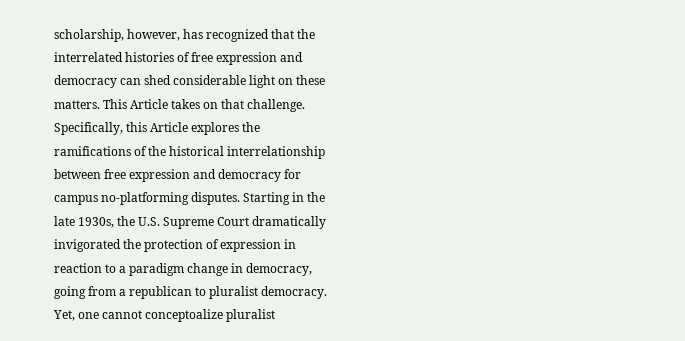scholarship, however, has recognized that the interrelated histories of free expression and democracy can shed considerable light on these matters. This Article takes on that challenge. Specifically, this Article explores the ramifications of the historical interrelationship between free expression and democracy for campus no-platforming disputes. Starting in the late 1930s, the U.S. Supreme Court dramatically invigorated the protection of expression in reaction to a paradigm change in democracy, going from a republican to pluralist democracy. Yet, one cannot conceptoalize pluralist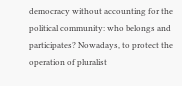democracy without accounting for the political community: who belongs and participates? Nowadays, to protect the operation of pluralist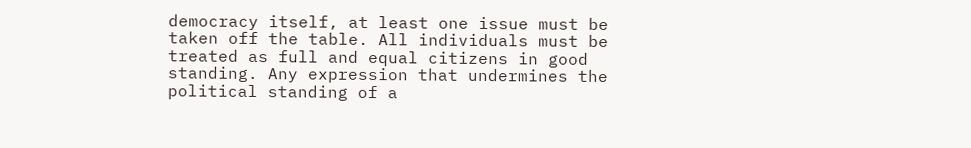democracy itself, at least one issue must be taken off the table. All individuals must be treated as full and equal citizens in good standing. Any expression that undermines the political standing of a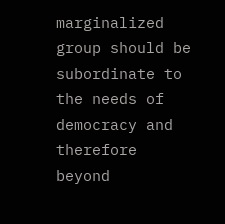marginalized group should be subordinate to the needs of democracy and therefore beyond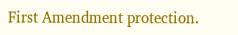First Amendment protection.